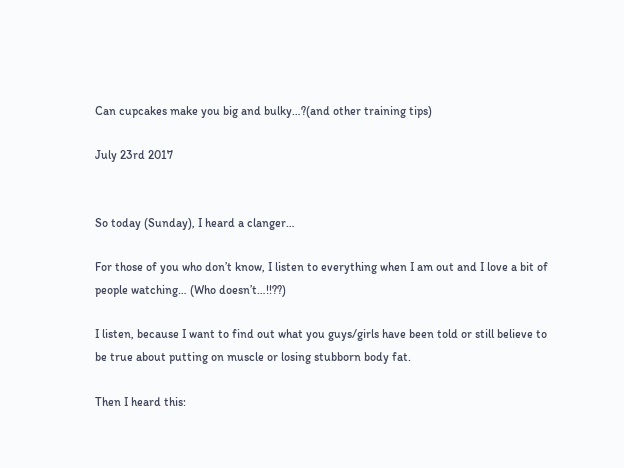Can cupcakes make you big and bulky…?(and other training tips)

July 23rd 2017


So today (Sunday), I heard a clanger…

For those of you who don’t know, I listen to everything when I am out and I love a bit of people watching… (Who doesn’t…!!??)

I listen, because I want to find out what you guys/girls have been told or still believe to be true about putting on muscle or losing stubborn body fat.

Then I heard this: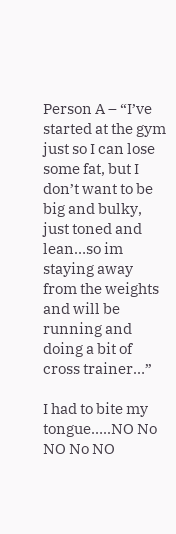Person A – “I’ve started at the gym just so I can lose some fat, but I don’t want to be big and bulky, just toned and lean…so im staying away from the weights and will be running and doing a bit of cross trainer…”

I had to bite my tongue…..NO No NO No NO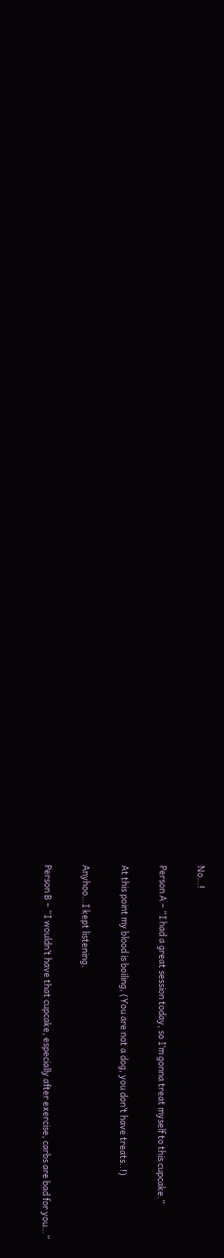No…!

Person A – “I had a great session today, so I’m gonna treat myself to this cupcake.”

At this point my blood is boiling, (You are not a dog, you don’t have treats..!)

Anyhoo…I kept listening.

Person B – “I wouldn’t have that cupcake, especially after exercise, carbs are bad for you…”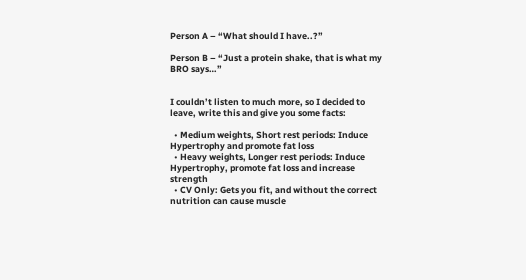Person A – “What should I have..?”

Person B – “Just a protein shake, that is what my BRO says…”


I couldn’t listen to much more, so I decided to leave, write this and give you some facts:

  • Medium weights, Short rest periods: Induce Hypertrophy and promote fat loss
  • Heavy weights, Longer rest periods: Induce Hypertrophy, promote fat loss and increase strength
  • CV Only: Gets you fit, and without the correct nutrition can cause muscle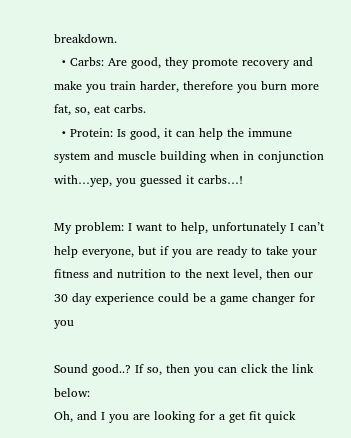breakdown.
  • Carbs: Are good, they promote recovery and make you train harder, therefore you burn more fat, so, eat carbs.
  • Protein: Is good, it can help the immune system and muscle building when in conjunction with…yep, you guessed it carbs…!

My problem: I want to help, unfortunately I can’t help everyone, but if you are ready to take your fitness and nutrition to the next level, then our 30 day experience could be a game changer for you

Sound good..? If so, then you can click the link below:
Oh, and I you are looking for a get fit quick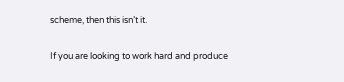scheme, then this isn’t it.

If you are looking to work hard and produce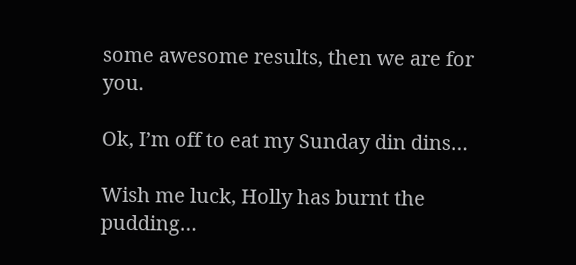some awesome results, then we are for you.

Ok, I’m off to eat my Sunday din dins…

Wish me luck, Holly has burnt the pudding…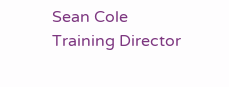Sean Cole
Training Director